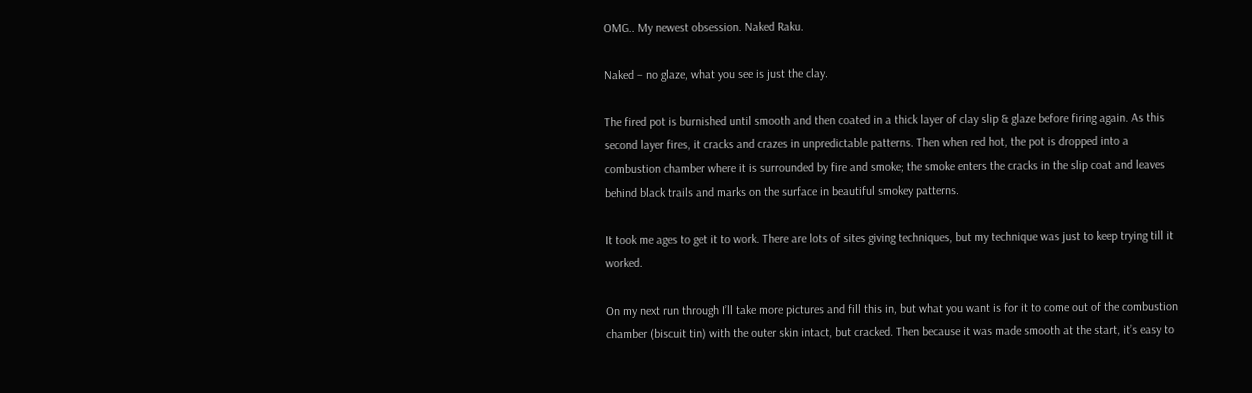OMG.. My newest obsession. Naked Raku.

Naked – no glaze, what you see is just the clay.

The fired pot is burnished until smooth and then coated in a thick layer of clay slip & glaze before firing again. As this second layer fires, it cracks and crazes in unpredictable patterns. Then when red hot, the pot is dropped into a combustion chamber where it is surrounded by fire and smoke; the smoke enters the cracks in the slip coat and leaves behind black trails and marks on the surface in beautiful smokey patterns.

It took me ages to get it to work. There are lots of sites giving techniques, but my technique was just to keep trying till it worked.

On my next run through I’ll take more pictures and fill this in, but what you want is for it to come out of the combustion chamber (biscuit tin) with the outer skin intact, but cracked. Then because it was made smooth at the start, it’s easy to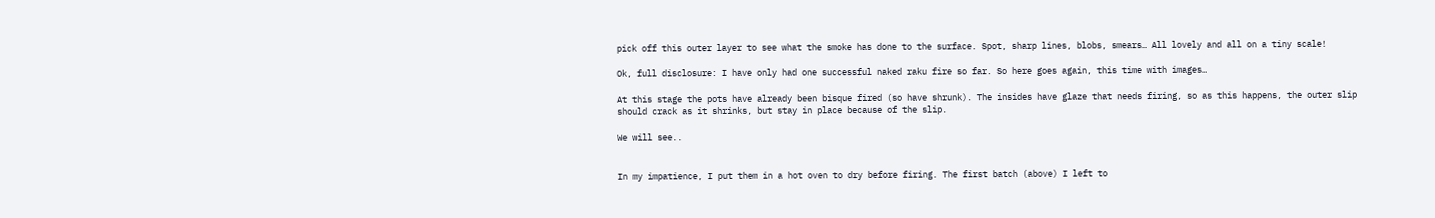pick off this outer layer to see what the smoke has done to the surface. Spot, sharp lines, blobs, smears… All lovely and all on a tiny scale!

Ok, full disclosure: I have only had one successful naked raku fire so far. So here goes again, this time with images…

At this stage the pots have already been bisque fired (so have shrunk). The insides have glaze that needs firing, so as this happens, the outer slip should crack as it shrinks, but stay in place because of the slip.

We will see..


In my impatience, I put them in a hot oven to dry before firing. The first batch (above) I left to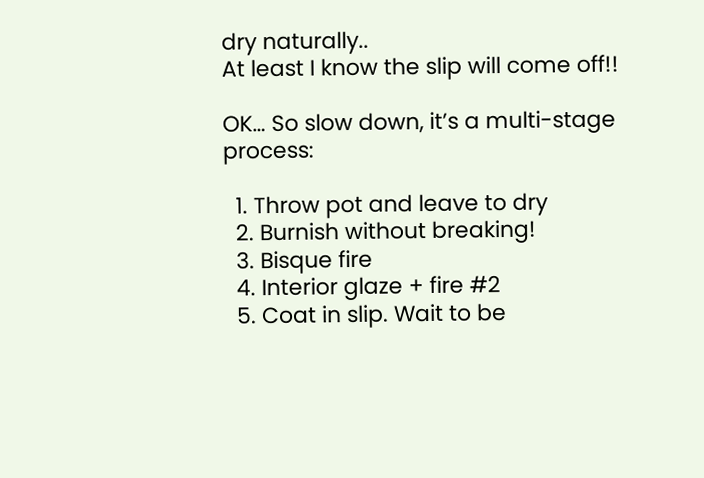dry naturally..
At least I know the slip will come off!!

OK… So slow down, it’s a multi-stage process:

  1. Throw pot and leave to dry
  2. Burnish without breaking!
  3. Bisque fire
  4. Interior glaze + fire #2
  5. Coat in slip. Wait to be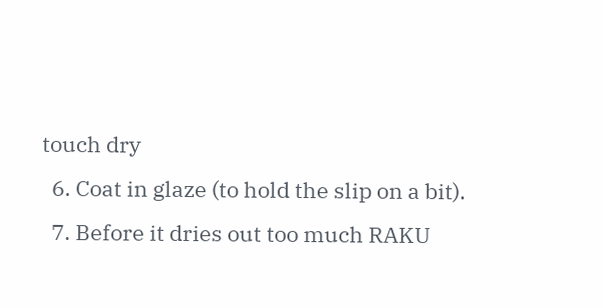touch dry
  6. Coat in glaze (to hold the slip on a bit).
  7. Before it dries out too much RAKU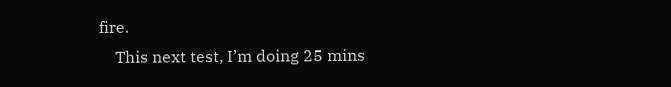fire.
    This next test, I’m doing 25 mins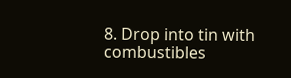8. Drop into tin with combustibles